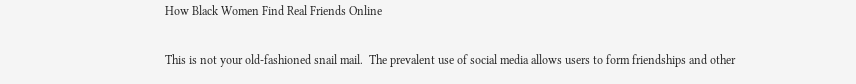How Black Women Find Real Friends Online

This is not your old-fashioned snail mail.  The prevalent use of social media allows users to form friendships and other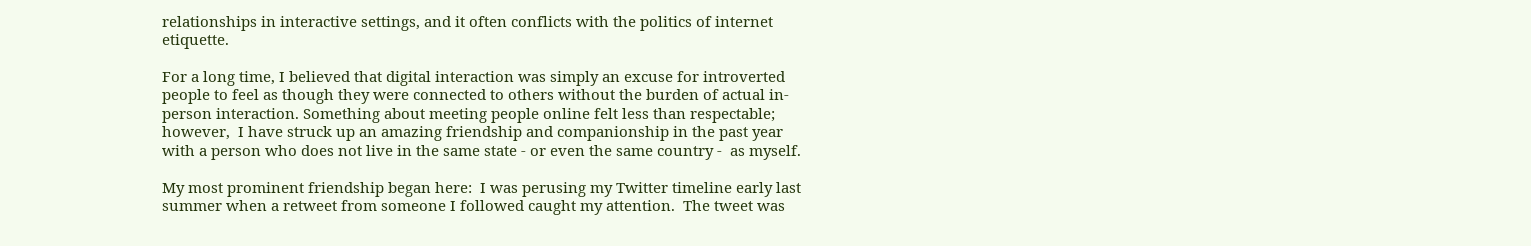relationships in interactive settings, and it often conflicts with the politics of internet etiquette.

For a long time, I believed that digital interaction was simply an excuse for introverted people to feel as though they were connected to others without the burden of actual in-person interaction. Something about meeting people online felt less than respectable;  however,  I have struck up an amazing friendship and companionship in the past year with a person who does not live in the same state - or even the same country -  as myself.

My most prominent friendship began here:  I was perusing my Twitter timeline early last summer when a retweet from someone I followed caught my attention.  The tweet was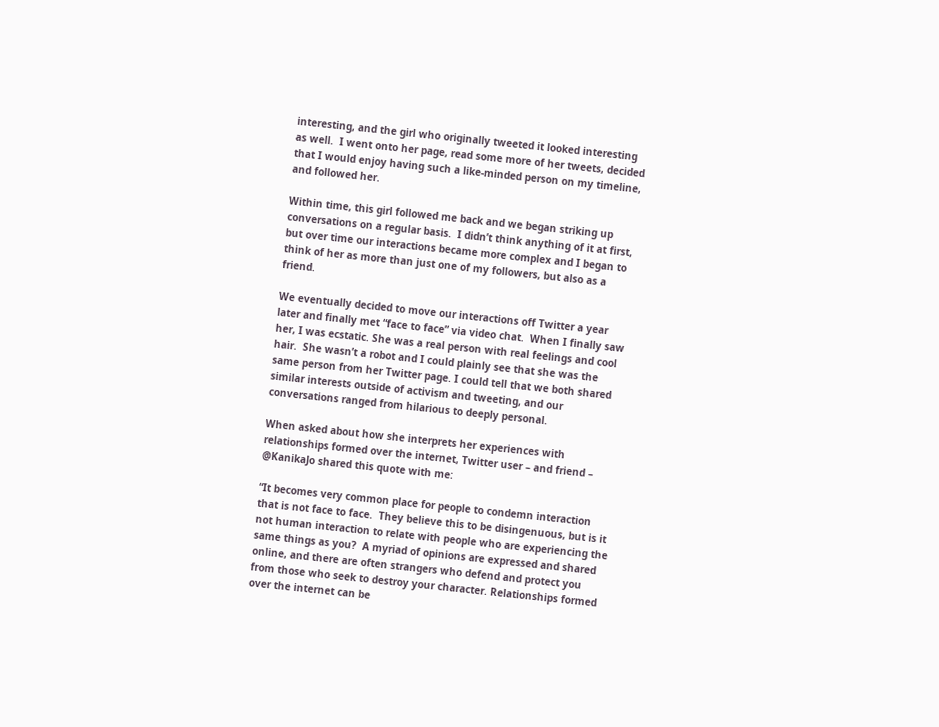interesting, and the girl who originally tweeted it looked interesting as well.  I went onto her page, read some more of her tweets, decided that I would enjoy having such a like-minded person on my timeline, and followed her.

Within time, this girl followed me back and we began striking up conversations on a regular basis.  I didn’t think anything of it at first, but over time our interactions became more complex and I began to think of her as more than just one of my followers, but also as a friend.

We eventually decided to move our interactions off Twitter a year later and finally met “face to face” via video chat.  When I finally saw her, I was ecstatic. She was a real person with real feelings and cool hair.  She wasn’t a robot and I could plainly see that she was the same person from her Twitter page. I could tell that we both shared similar interests outside of activism and tweeting, and our conversations ranged from hilarious to deeply personal.

When asked about how she interprets her experiences with relationships formed over the internet, Twitter user – and friend – @KanikaJo shared this quote with me:

“It becomes very common place for people to condemn interaction that is not face to face.  They believe this to be disingenuous, but is it not human interaction to relate with people who are experiencing the same things as you?  A myriad of opinions are expressed and shared online, and there are often strangers who defend and protect you from those who seek to destroy your character. Relationships formed over the internet can be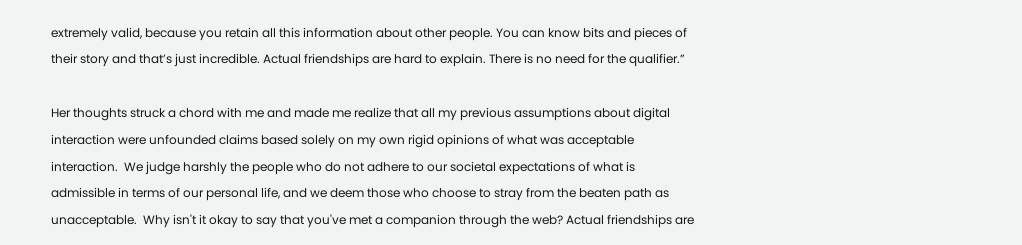extremely valid, because you retain all this information about other people. You can know bits and pieces of their story and that’s just incredible. Actual friendships are hard to explain. There is no need for the qualifier.”

Her thoughts struck a chord with me and made me realize that all my previous assumptions about digital interaction were unfounded claims based solely on my own rigid opinions of what was acceptable interaction.  We judge harshly the people who do not adhere to our societal expectations of what is admissible in terms of our personal life, and we deem those who choose to stray from the beaten path as unacceptable.  Why isn't it okay to say that you've met a companion through the web? Actual friendships are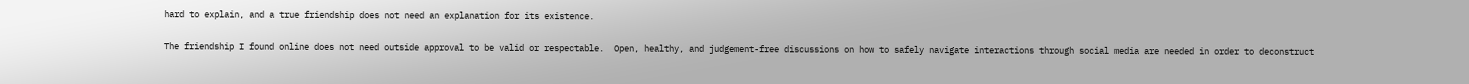hard to explain, and a true friendship does not need an explanation for its existence.

The friendship I found online does not need outside approval to be valid or respectable.  Open, healthy, and judgement-free discussions on how to safely navigate interactions through social media are needed in order to deconstruct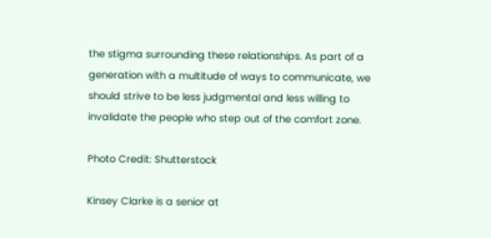the stigma surrounding these relationships. As part of a generation with a multitude of ways to communicate, we should strive to be less judgmental and less willing to invalidate the people who step out of the comfort zone.

Photo Credit: Shutterstock

Kinsey Clarke is a senior at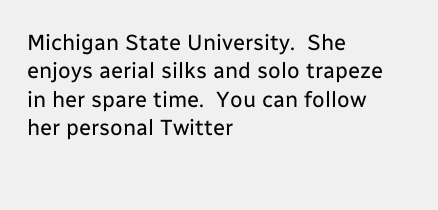Michigan State University.  She enjoys aerial silks and solo trapeze in her spare time.  You can follow her personal Twitter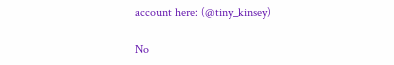account here: (@tiny_kinsey)

No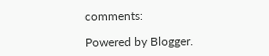comments:

Powered by Blogger.